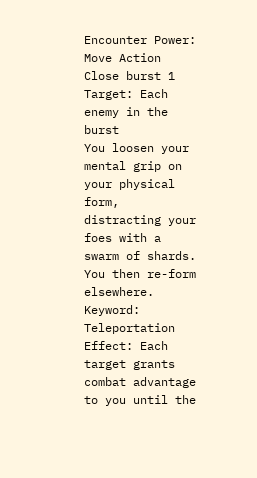Encounter Power: Move Action
Close burst 1
Target: Each enemy in the burst
You loosen your mental grip on your physical form, distracting your foes with a swarm of shards. You then re-form elsewhere.
Keyword: Teleportation
Effect: Each target grants combat advantage to you until the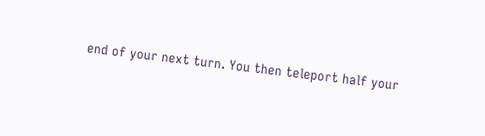end of your next turn. You then teleport half your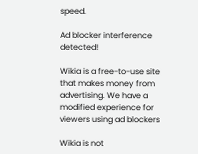speed.

Ad blocker interference detected!

Wikia is a free-to-use site that makes money from advertising. We have a modified experience for viewers using ad blockers

Wikia is not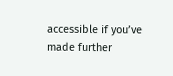accessible if you’ve made further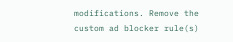modifications. Remove the custom ad blocker rule(s)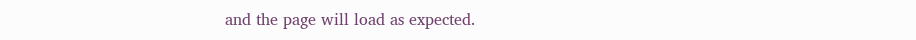and the page will load as expected.